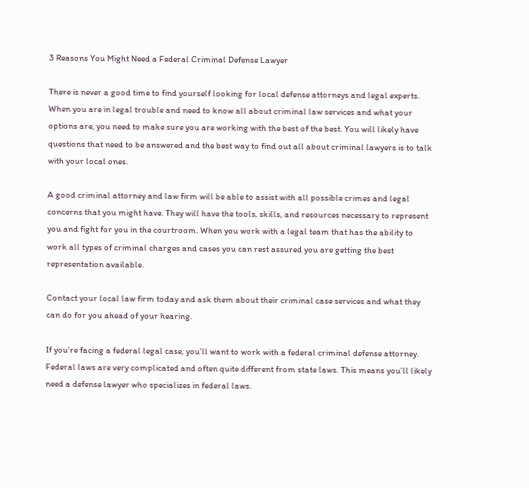3 Reasons You Might Need a Federal Criminal Defense Lawyer

There is never a good time to find yourself looking for local defense attorneys and legal experts. When you are in legal trouble and need to know all about criminal law services and what your options are, you need to make sure you are working with the best of the best. You will likely have questions that need to be answered and the best way to find out all about criminal lawyers is to talk with your local ones.

A good criminal attorney and law firm will be able to assist with all possible crimes and legal concerns that you might have. They will have the tools, skills, and resources necessary to represent you and fight for you in the courtroom. When you work with a legal team that has the ability to work all types of criminal charges and cases you can rest assured you are getting the best representation available.

Contact your local law firm today and ask them about their criminal case services and what they can do for you ahead of your hearing.

If you’re facing a federal legal case, you’ll want to work with a federal criminal defense attorney. Federal laws are very complicated and often quite different from state laws. This means you’ll likely need a defense lawyer who specializes in federal laws.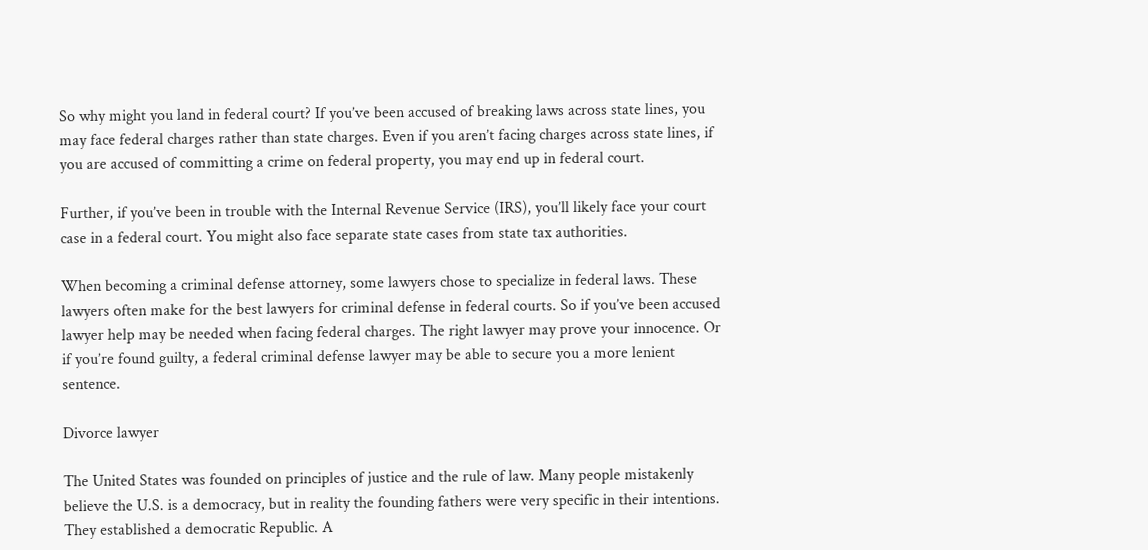So why might you land in federal court? If you’ve been accused of breaking laws across state lines, you may face federal charges rather than state charges. Even if you aren’t facing charges across state lines, if you are accused of committing a crime on federal property, you may end up in federal court.

Further, if you’ve been in trouble with the Internal Revenue Service (IRS), you’ll likely face your court case in a federal court. You might also face separate state cases from state tax authorities.

When becoming a criminal defense attorney, some lawyers chose to specialize in federal laws. These lawyers often make for the best lawyers for criminal defense in federal courts. So if you’ve been accused lawyer help may be needed when facing federal charges. The right lawyer may prove your innocence. Or if you’re found guilty, a federal criminal defense lawyer may be able to secure you a more lenient sentence.

Divorce lawyer

The United States was founded on principles of justice and the rule of law. Many people mistakenly believe the U.S. is a democracy, but in reality the founding fathers were very specific in their intentions. They established a democratic Republic. A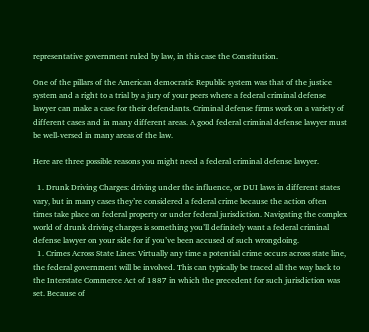representative government ruled by law, in this case the Constitution.

One of the pillars of the American democratic Republic system was that of the justice system and a right to a trial by a jury of your peers where a federal criminal defense lawyer can make a case for their defendants. Criminal defense firms work on a variety of different cases and in many different areas. A good federal criminal defense lawyer must be well-versed in many areas of the law.

Here are three possible reasons you might need a federal criminal defense lawyer.

  1. Drunk Driving Charges: driving under the influence, or DUI laws in different states vary, but in many cases they’re considered a federal crime because the action often times take place on federal property or under federal jurisdiction. Navigating the complex world of drunk driving charges is something you’ll definitely want a federal criminal defense lawyer on your side for if you’ve been accused of such wrongdoing.
  1. Crimes Across State Lines: Virtually any time a potential crime occurs across state line, the federal government will be involved. This can typically be traced all the way back to the Interstate Commerce Act of 1887 in which the precedent for such jurisdiction was set. Because of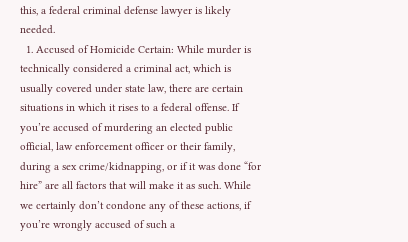this, a federal criminal defense lawyer is likely needed.
  1. Accused of Homicide Certain: While murder is technically considered a criminal act, which is usually covered under state law, there are certain situations in which it rises to a federal offense. If you’re accused of murdering an elected public official, law enforcement officer or their family, during a sex crime/kidnapping, or if it was done “for hire” are all factors that will make it as such. While we certainly don’t condone any of these actions, if you’re wrongly accused of such a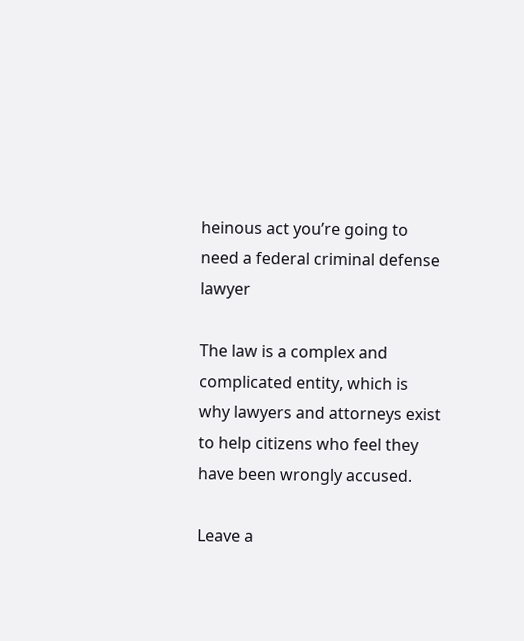heinous act you’re going to need a federal criminal defense lawyer

The law is a complex and complicated entity, which is why lawyers and attorneys exist to help citizens who feel they have been wrongly accused.

Leave a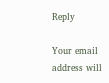Reply

Your email address will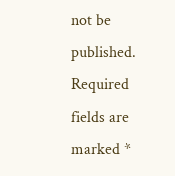not be published. Required fields are marked *